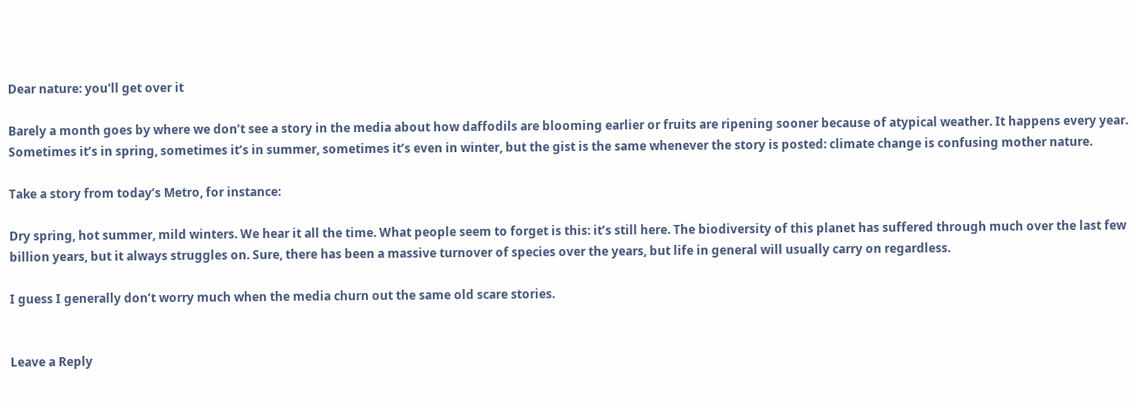Dear nature: you'll get over it

Barely a month goes by where we don’t see a story in the media about how daffodils are blooming earlier or fruits are ripening sooner because of atypical weather. It happens every year. Sometimes it’s in spring, sometimes it’s in summer, sometimes it’s even in winter, but the gist is the same whenever the story is posted: climate change is confusing mother nature.

Take a story from today’s Metro, for instance:

Dry spring, hot summer, mild winters. We hear it all the time. What people seem to forget is this: it’s still here. The biodiversity of this planet has suffered through much over the last few billion years, but it always struggles on. Sure, there has been a massive turnover of species over the years, but life in general will usually carry on regardless.

I guess I generally don’t worry much when the media churn out the same old scare stories.


Leave a Reply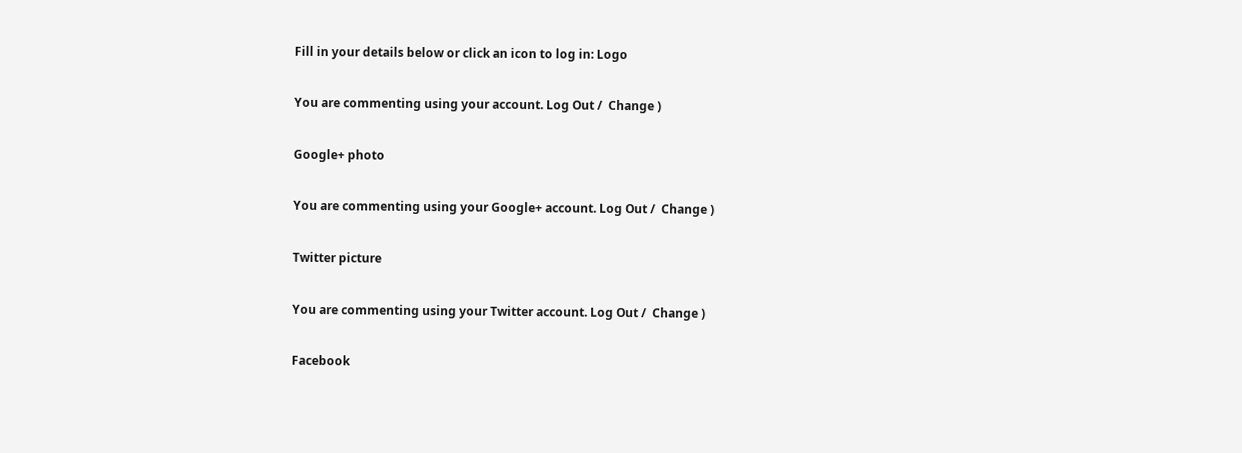Fill in your details below or click an icon to log in: Logo

You are commenting using your account. Log Out /  Change )

Google+ photo

You are commenting using your Google+ account. Log Out /  Change )

Twitter picture

You are commenting using your Twitter account. Log Out /  Change )

Facebook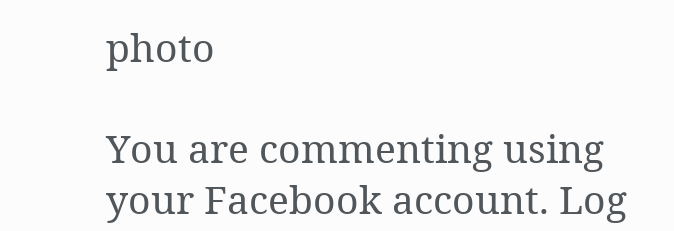photo

You are commenting using your Facebook account. Log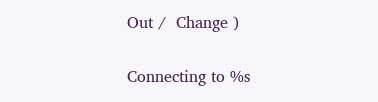Out /  Change )


Connecting to %s